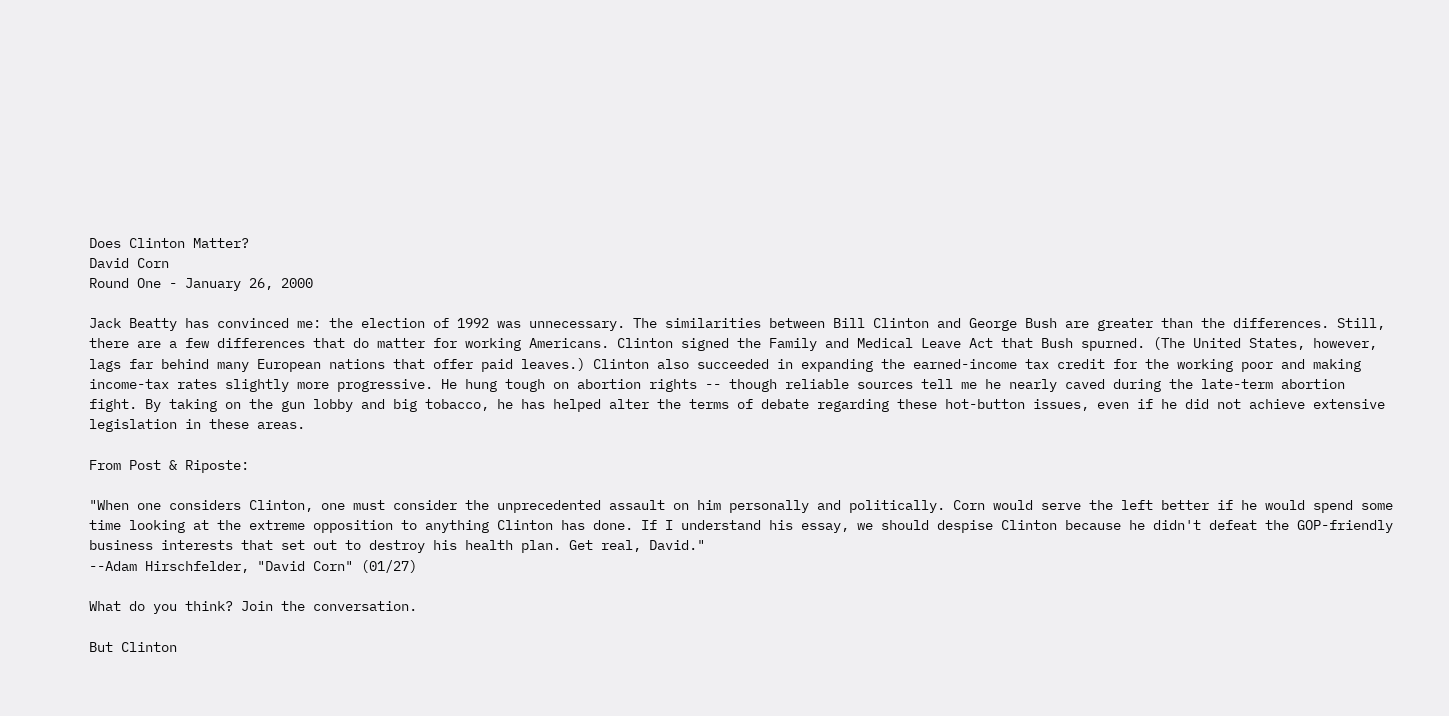Does Clinton Matter?
David Corn
Round One - January 26, 2000

Jack Beatty has convinced me: the election of 1992 was unnecessary. The similarities between Bill Clinton and George Bush are greater than the differences. Still, there are a few differences that do matter for working Americans. Clinton signed the Family and Medical Leave Act that Bush spurned. (The United States, however, lags far behind many European nations that offer paid leaves.) Clinton also succeeded in expanding the earned-income tax credit for the working poor and making income-tax rates slightly more progressive. He hung tough on abortion rights -- though reliable sources tell me he nearly caved during the late-term abortion fight. By taking on the gun lobby and big tobacco, he has helped alter the terms of debate regarding these hot-button issues, even if he did not achieve extensive legislation in these areas.

From Post & Riposte:

"When one considers Clinton, one must consider the unprecedented assault on him personally and politically. Corn would serve the left better if he would spend some time looking at the extreme opposition to anything Clinton has done. If I understand his essay, we should despise Clinton because he didn't defeat the GOP-friendly business interests that set out to destroy his health plan. Get real, David."
--Adam Hirschfelder, "David Corn" (01/27)

What do you think? Join the conversation.

But Clinton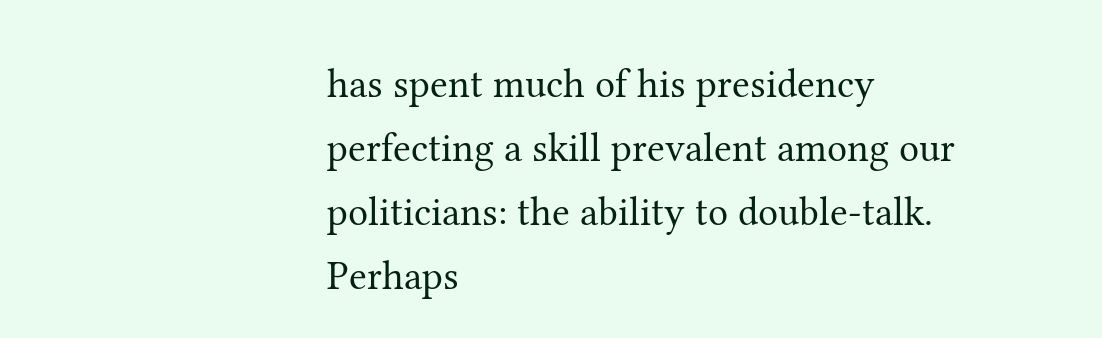has spent much of his presidency perfecting a skill prevalent among our politicians: the ability to double-talk. Perhaps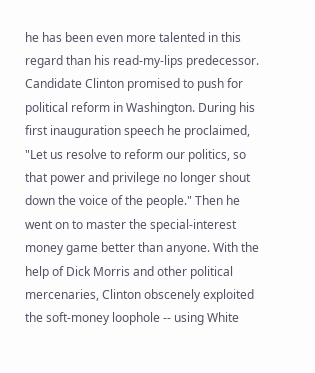he has been even more talented in this regard than his read-my-lips predecessor. Candidate Clinton promised to push for political reform in Washington. During his first inauguration speech he proclaimed, "Let us resolve to reform our politics, so that power and privilege no longer shout down the voice of the people." Then he went on to master the special-interest money game better than anyone. With the help of Dick Morris and other political mercenaries, Clinton obscenely exploited the soft-money loophole -- using White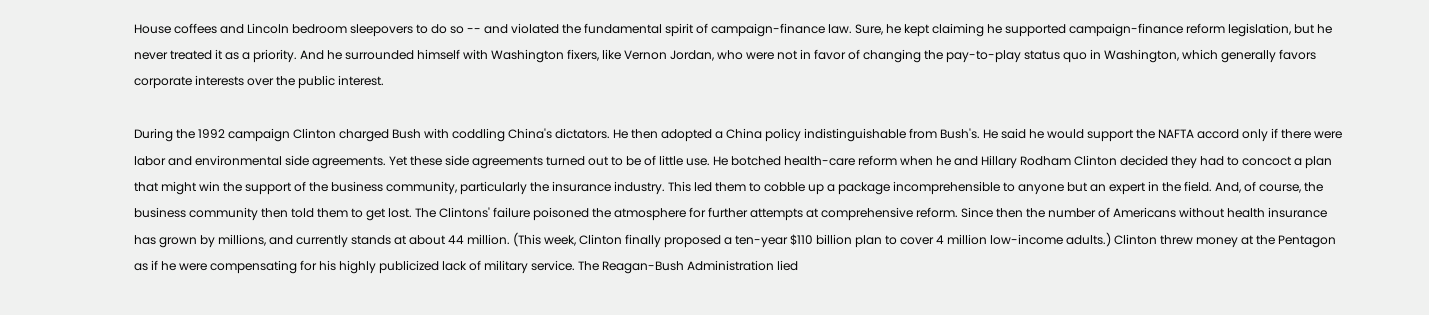House coffees and Lincoln bedroom sleepovers to do so -- and violated the fundamental spirit of campaign-finance law. Sure, he kept claiming he supported campaign-finance reform legislation, but he never treated it as a priority. And he surrounded himself with Washington fixers, like Vernon Jordan, who were not in favor of changing the pay-to-play status quo in Washington, which generally favors corporate interests over the public interest.

During the 1992 campaign Clinton charged Bush with coddling China's dictators. He then adopted a China policy indistinguishable from Bush's. He said he would support the NAFTA accord only if there were labor and environmental side agreements. Yet these side agreements turned out to be of little use. He botched health-care reform when he and Hillary Rodham Clinton decided they had to concoct a plan that might win the support of the business community, particularly the insurance industry. This led them to cobble up a package incomprehensible to anyone but an expert in the field. And, of course, the business community then told them to get lost. The Clintons' failure poisoned the atmosphere for further attempts at comprehensive reform. Since then the number of Americans without health insurance has grown by millions, and currently stands at about 44 million. (This week, Clinton finally proposed a ten-year $110 billion plan to cover 4 million low-income adults.) Clinton threw money at the Pentagon as if he were compensating for his highly publicized lack of military service. The Reagan-Bush Administration lied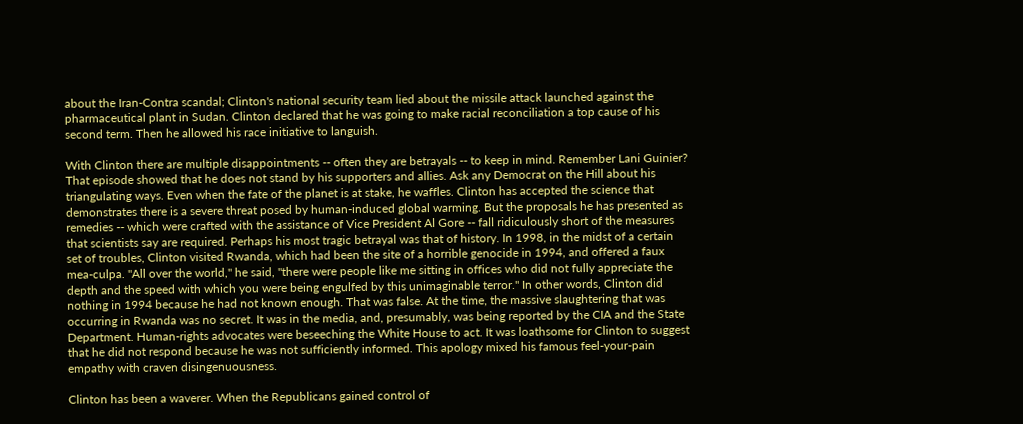about the Iran-Contra scandal; Clinton's national security team lied about the missile attack launched against the pharmaceutical plant in Sudan. Clinton declared that he was going to make racial reconciliation a top cause of his second term. Then he allowed his race initiative to languish.

With Clinton there are multiple disappointments -- often they are betrayals -- to keep in mind. Remember Lani Guinier? That episode showed that he does not stand by his supporters and allies. Ask any Democrat on the Hill about his triangulating ways. Even when the fate of the planet is at stake, he waffles. Clinton has accepted the science that demonstrates there is a severe threat posed by human-induced global warming. But the proposals he has presented as remedies -- which were crafted with the assistance of Vice President Al Gore -- fall ridiculously short of the measures that scientists say are required. Perhaps his most tragic betrayal was that of history. In 1998, in the midst of a certain set of troubles, Clinton visited Rwanda, which had been the site of a horrible genocide in 1994, and offered a faux mea-culpa. "All over the world," he said, "there were people like me sitting in offices who did not fully appreciate the depth and the speed with which you were being engulfed by this unimaginable terror." In other words, Clinton did nothing in 1994 because he had not known enough. That was false. At the time, the massive slaughtering that was occurring in Rwanda was no secret. It was in the media, and, presumably, was being reported by the CIA and the State Department. Human-rights advocates were beseeching the White House to act. It was loathsome for Clinton to suggest that he did not respond because he was not sufficiently informed. This apology mixed his famous feel-your-pain empathy with craven disingenuousness.

Clinton has been a waverer. When the Republicans gained control of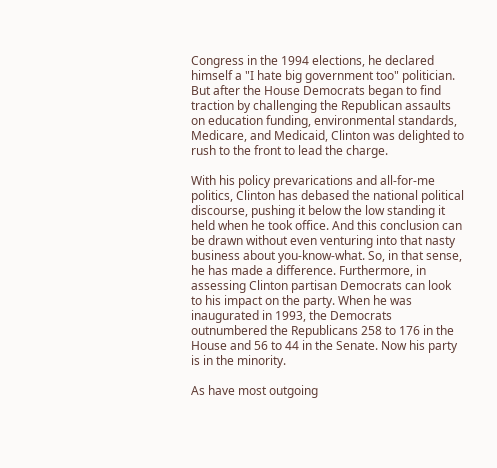Congress in the 1994 elections, he declared himself a "I hate big government too" politician. But after the House Democrats began to find traction by challenging the Republican assaults on education funding, environmental standards, Medicare, and Medicaid, Clinton was delighted to rush to the front to lead the charge.

With his policy prevarications and all-for-me politics, Clinton has debased the national political discourse, pushing it below the low standing it held when he took office. And this conclusion can be drawn without even venturing into that nasty business about you-know-what. So, in that sense, he has made a difference. Furthermore, in assessing Clinton partisan Democrats can look to his impact on the party. When he was inaugurated in 1993, the Democrats outnumbered the Republicans 258 to 176 in the House and 56 to 44 in the Senate. Now his party is in the minority.

As have most outgoing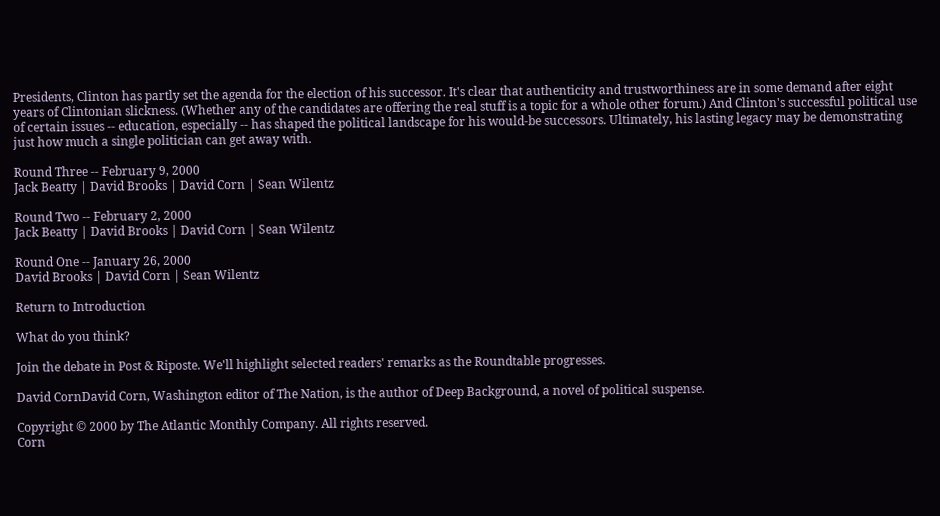Presidents, Clinton has partly set the agenda for the election of his successor. It's clear that authenticity and trustworthiness are in some demand after eight years of Clintonian slickness. (Whether any of the candidates are offering the real stuff is a topic for a whole other forum.) And Clinton's successful political use of certain issues -- education, especially -- has shaped the political landscape for his would-be successors. Ultimately, his lasting legacy may be demonstrating just how much a single politician can get away with.

Round Three -- February 9, 2000
Jack Beatty | David Brooks | David Corn | Sean Wilentz

Round Two -- February 2, 2000
Jack Beatty | David Brooks | David Corn | Sean Wilentz

Round One -- January 26, 2000
David Brooks | David Corn | Sean Wilentz

Return to Introduction

What do you think?

Join the debate in Post & Riposte. We'll highlight selected readers' remarks as the Roundtable progresses.

David CornDavid Corn, Washington editor of The Nation, is the author of Deep Background, a novel of political suspense.

Copyright © 2000 by The Atlantic Monthly Company. All rights reserved.
Corn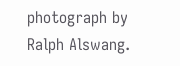photograph by Ralph Alswang.